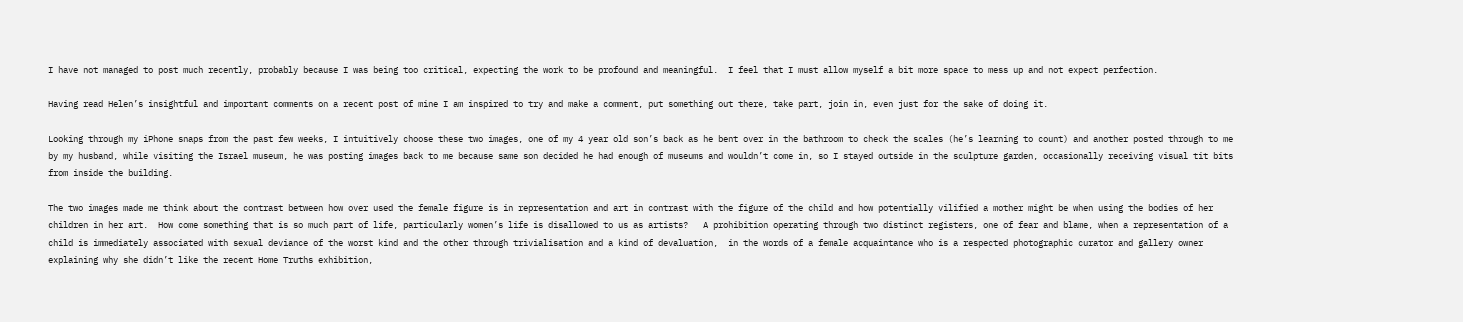I have not managed to post much recently, probably because I was being too critical, expecting the work to be profound and meaningful.  I feel that I must allow myself a bit more space to mess up and not expect perfection.

Having read Helen’s insightful and important comments on a recent post of mine I am inspired to try and make a comment, put something out there, take part, join in, even just for the sake of doing it.

Looking through my iPhone snaps from the past few weeks, I intuitively choose these two images, one of my 4 year old son’s back as he bent over in the bathroom to check the scales (he’s learning to count) and another posted through to me by my husband, while visiting the Israel museum, he was posting images back to me because same son decided he had enough of museums and wouldn’t come in, so I stayed outside in the sculpture garden, occasionally receiving visual tit bits from inside the building.

The two images made me think about the contrast between how over used the female figure is in representation and art in contrast with the figure of the child and how potentially vilified a mother might be when using the bodies of her children in her art.  How come something that is so much part of life, particularly women’s life is disallowed to us as artists?   A prohibition operating through two distinct registers, one of fear and blame, when a representation of a child is immediately associated with sexual deviance of the worst kind and the other through trivialisation and a kind of devaluation,  in the words of a female acquaintance who is a respected photographic curator and gallery owner explaining why she didn’t like the recent Home Truths exhibition,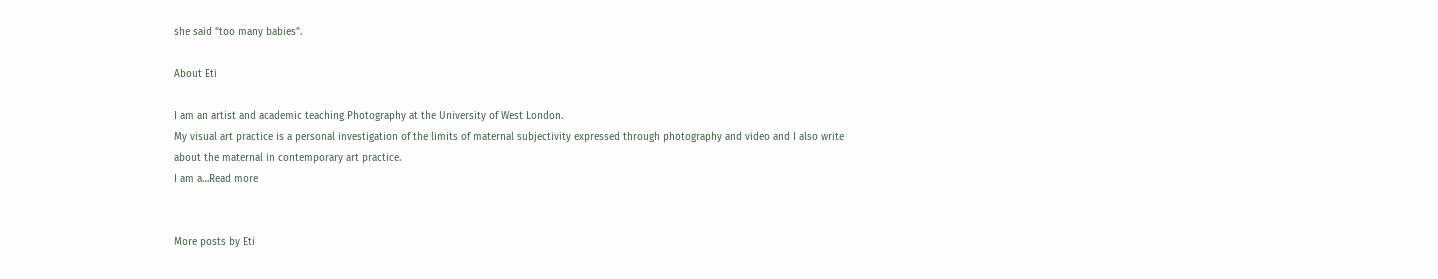she said “too many babies”.

About Eti

I am an artist and academic teaching Photography at the University of West London.
My visual art practice is a personal investigation of the limits of maternal subjectivity expressed through photography and video and I also write about the maternal in contemporary art practice.
I am a…Read more


More posts by Eti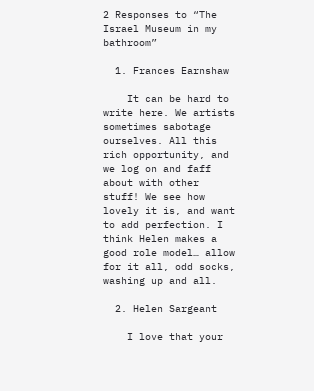2 Responses to “The Israel Museum in my bathroom”

  1. Frances Earnshaw

    It can be hard to write here. We artists sometimes sabotage ourselves. All this rich opportunity, and we log on and faff about with other stuff! We see how lovely it is, and want to add perfection. I think Helen makes a good role model… allow for it all, odd socks, washing up and all.

  2. Helen Sargeant

    I love that your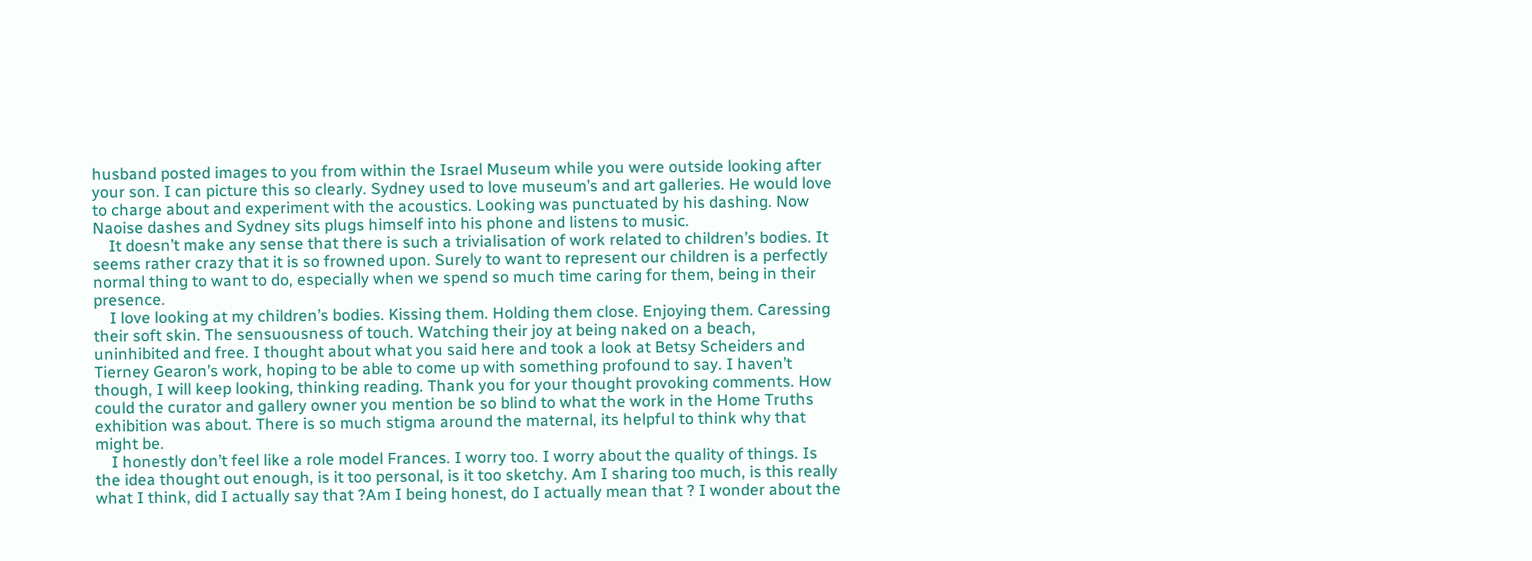husband posted images to you from within the Israel Museum while you were outside looking after your son. I can picture this so clearly. Sydney used to love museum’s and art galleries. He would love to charge about and experiment with the acoustics. Looking was punctuated by his dashing. Now Naoise dashes and Sydney sits plugs himself into his phone and listens to music.
    It doesn’t make any sense that there is such a trivialisation of work related to children’s bodies. It seems rather crazy that it is so frowned upon. Surely to want to represent our children is a perfectly normal thing to want to do, especially when we spend so much time caring for them, being in their presence.
    I love looking at my children’s bodies. Kissing them. Holding them close. Enjoying them. Caressing their soft skin. The sensuousness of touch. Watching their joy at being naked on a beach, uninhibited and free. I thought about what you said here and took a look at Betsy Scheiders and Tierney Gearon’s work, hoping to be able to come up with something profound to say. I haven’t though, I will keep looking, thinking reading. Thank you for your thought provoking comments. How could the curator and gallery owner you mention be so blind to what the work in the Home Truths exhibition was about. There is so much stigma around the maternal, its helpful to think why that might be.
    I honestly don’t feel like a role model Frances. I worry too. I worry about the quality of things. Is the idea thought out enough, is it too personal, is it too sketchy. Am I sharing too much, is this really what I think, did I actually say that ?Am I being honest, do I actually mean that ? I wonder about the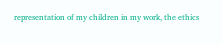representation of my children in my work, the ethics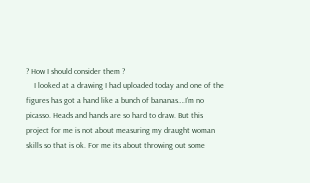? How I should consider them ?
    I looked at a drawing I had uploaded today and one of the figures has got a hand like a bunch of bananas….I’m no picasso. Heads and hands are so hard to draw. But this project for me is not about measuring my draught woman skills so that is ok. For me its about throwing out some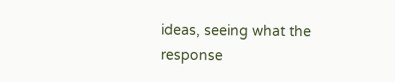ideas, seeing what the response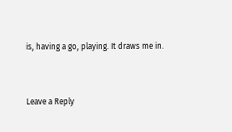is, having a go, playing. It draws me in.


Leave a Reply